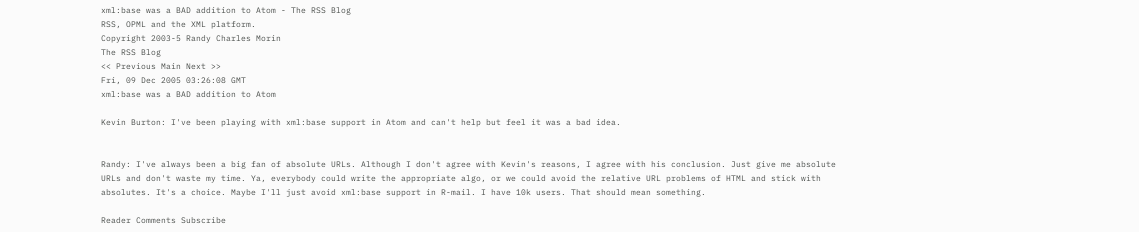xml:base was a BAD addition to Atom - The RSS Blog
RSS, OPML and the XML platform.
Copyright 2003-5 Randy Charles Morin
The RSS Blog
<< Previous Main Next >>
Fri, 09 Dec 2005 03:26:08 GMT
xml:base was a BAD addition to Atom

Kevin Burton: I've been playing with xml:base support in Atom and can't help but feel it was a bad idea.


Randy: I've always been a big fan of absolute URLs. Although I don't agree with Kevin's reasons, I agree with his conclusion. Just give me absolute URLs and don't waste my time. Ya, everybody could write the appropriate algo, or we could avoid the relative URL problems of HTML and stick with absolutes. It's a choice. Maybe I'll just avoid xml:base support in R-mail. I have 10k users. That should mean something.

Reader Comments Subscribe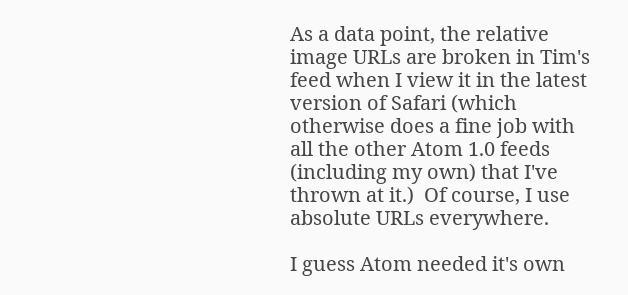As a data point, the relative image URLs are broken in Tim's feed when I view it in the latest version of Safari (which otherwise does a fine job with all the other Atom 1.0 feeds (including my own) that I've thrown at it.)  Of course, I use absolute URLs everywhere.

I guess Atom needed it's own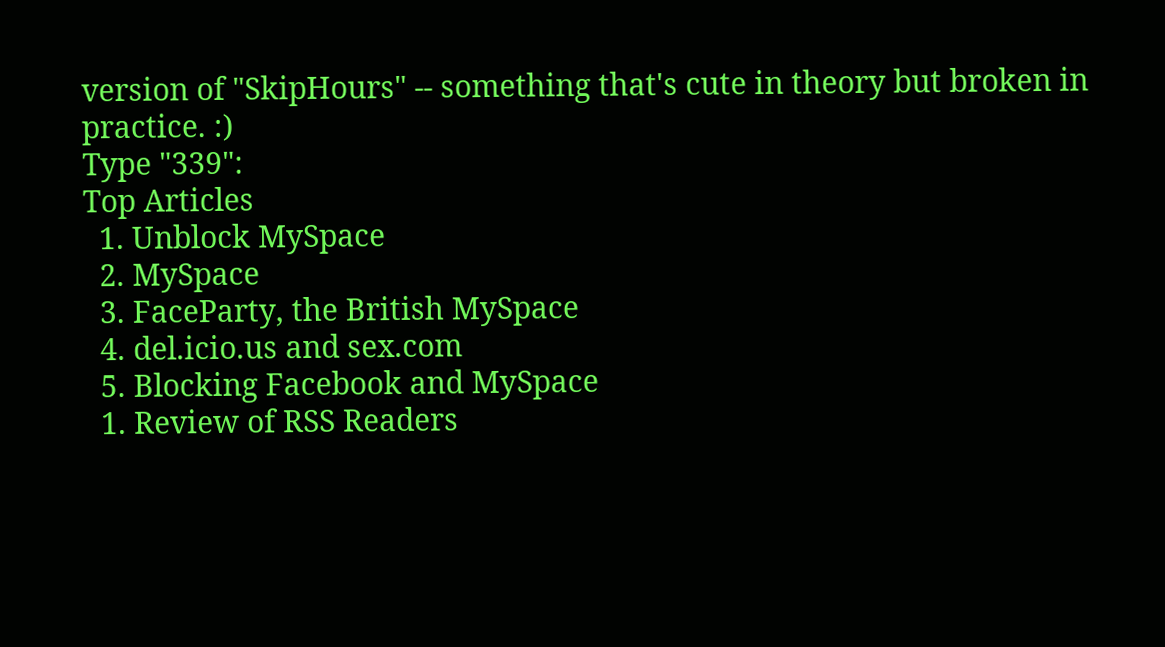version of "SkipHours" -- something that's cute in theory but broken in practice. :)
Type "339":
Top Articles
  1. Unblock MySpace
  2. MySpace
  3. FaceParty, the British MySpace
  4. del.icio.us and sex.com
  5. Blocking Facebook and MySpace
  1. Review of RSS Readers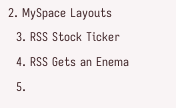2. MySpace Layouts
  3. RSS Stock Ticker
  4. RSS Gets an Enema
  5.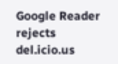Google Reader rejects del.icio.us